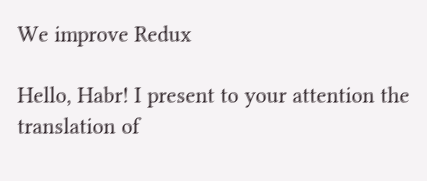We improve Redux

Hello, Habr! I present to your attention the translation of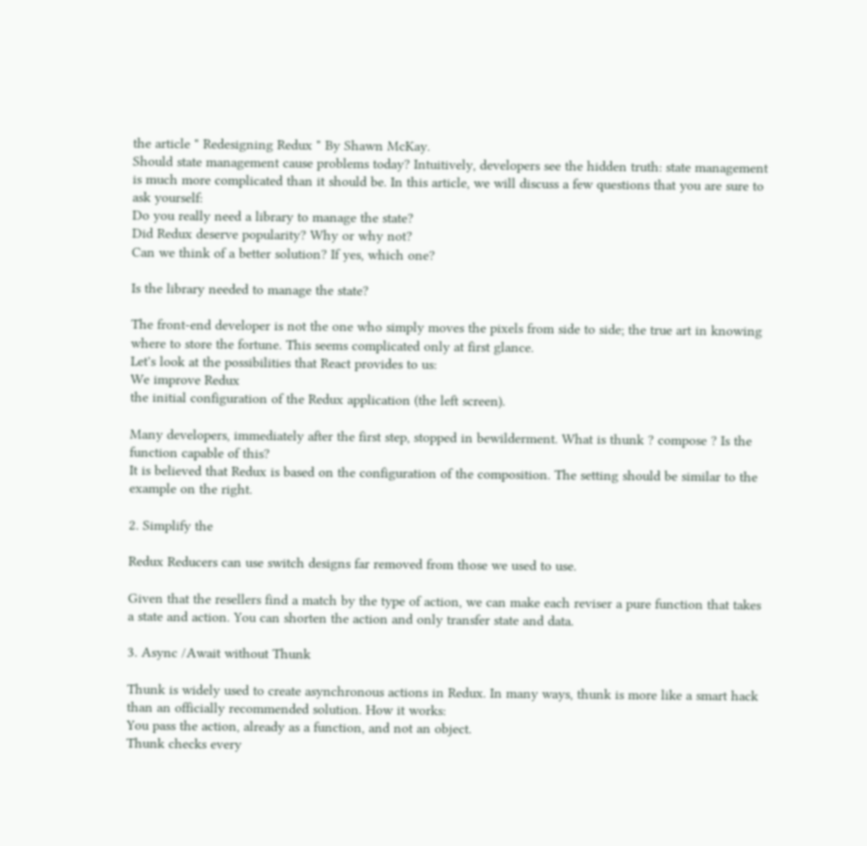the article " Redesigning Redux " By Shawn McKay.
Should state management cause problems today? Intuitively, developers see the hidden truth: state management is much more complicated than it should be. In this article, we will discuss a few questions that you are sure to ask yourself:
Do you really need a library to manage the state?
Did Redux deserve popularity? Why or why not?
Can we think of a better solution? If yes, which one?

Is the library needed to manage the state?

The front-end developer is not the one who simply moves the pixels from side to side; the true art in knowing where to store the fortune. This seems complicated only at first glance.
Let's look at the possibilities that React provides to us:
We improve Redux
the initial configuration of the Redux application (the left screen).

Many developers, immediately after the first step, stopped in bewilderment. What is thunk ? compose ? Is the function capable of this?
It is believed that Redux is based on the configuration of the composition. The setting should be similar to the example on the right.

2. Simplify the

Redux Reducers can use switch designs far removed from those we used to use.

Given that the resellers find a match by the type of action, we can make each reviser a pure function that takes a state and action. You can shorten the action and only transfer state and data.

3. Async /Await without Thunk

Thunk is widely used to create asynchronous actions in Redux. In many ways, thunk is more like a smart hack than an officially recommended solution. How it works:
You pass the action, already as a function, and not an object.
Thunk checks every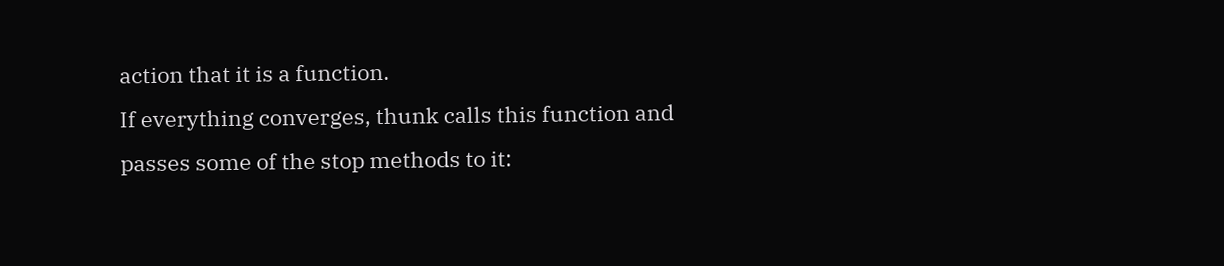action that it is a function.
If everything converges, thunk calls this function and passes some of the stop methods to it: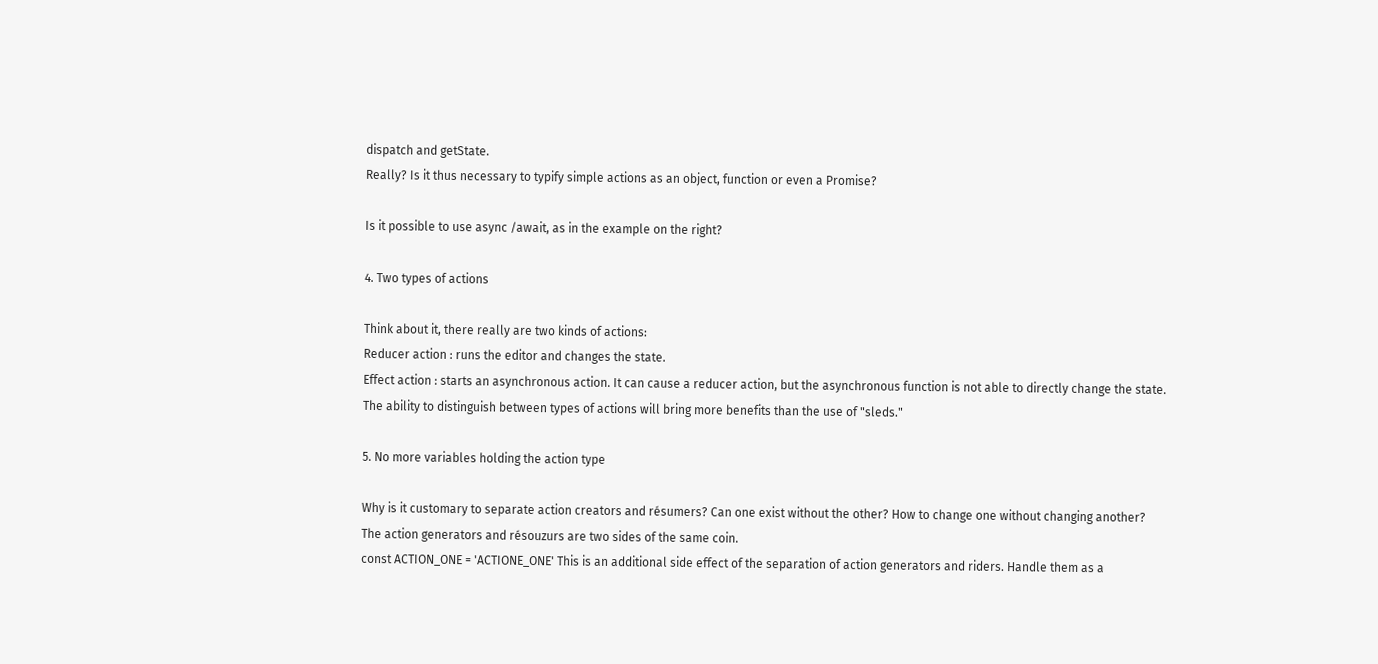dispatch and getState.
Really? Is it thus necessary to typify simple actions as an object, function or even a Promise?

Is it possible to use async /await, as in the example on the right?

4. Two types of actions

Think about it, there really are two kinds of actions:
Reducer action : runs the editor and changes the state.
Effect action : starts an asynchronous action. It can cause a reducer action, but the asynchronous function is not able to directly change the state.
The ability to distinguish between types of actions will bring more benefits than the use of "sleds."

5. No more variables holding the action type

Why is it customary to separate action creators and résumers? Can one exist without the other? How to change one without changing another?
The action generators and résouzurs are two sides of the same coin.
const ACTION_ONE = 'ACTIONE_ONE' This is an additional side effect of the separation of action generators and riders. Handle them as a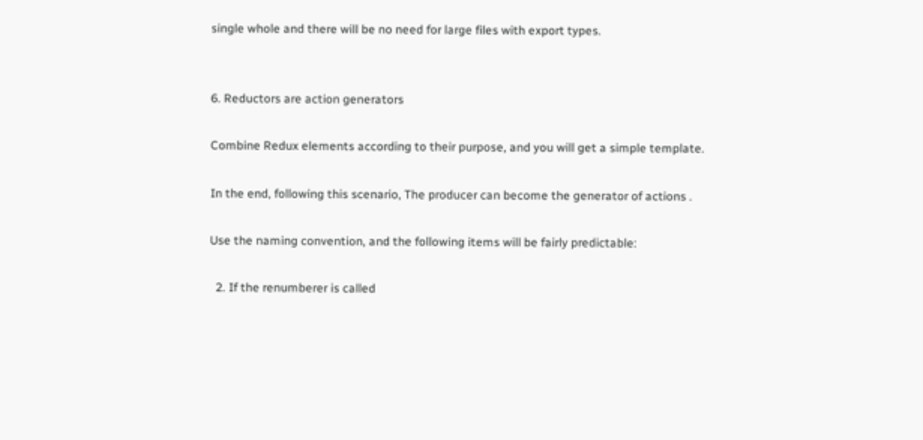single whole and there will be no need for large files with export types.


6. Reductors are action generators

Combine Redux elements according to their purpose, and you will get a simple template.

In the end, following this scenario, The producer can become the generator of actions .

Use the naming convention, and the following items will be fairly predictable:

  2. If the renumberer is called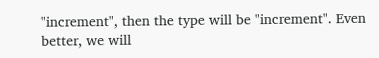"increment", then the type will be "increment". Even better, we will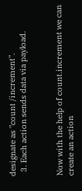designate as "count /increment".
  3. Each action sends data via payload.


Now with the help of count.increment we can create an action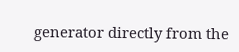generator directly from the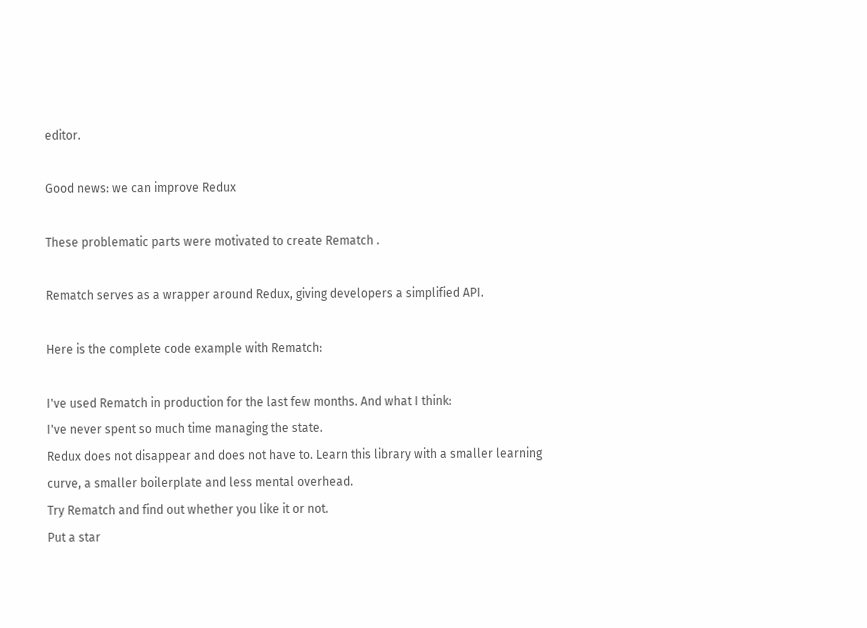editor.

Good news: we can improve Redux

These problematic parts were motivated to create Rematch .

Rematch serves as a wrapper around Redux, giving developers a simplified API.

Here is the complete code example with Rematch:

I've used Rematch in production for the last few months. And what I think:
I've never spent so much time managing the state.
Redux does not disappear and does not have to. Learn this library with a smaller learning curve, a smaller boilerplate and less mental overhead.
Try Rematch and find out whether you like it or not.
Put a star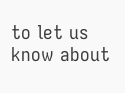to let us know about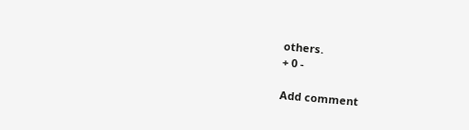others.
+ 0 -

Add comment